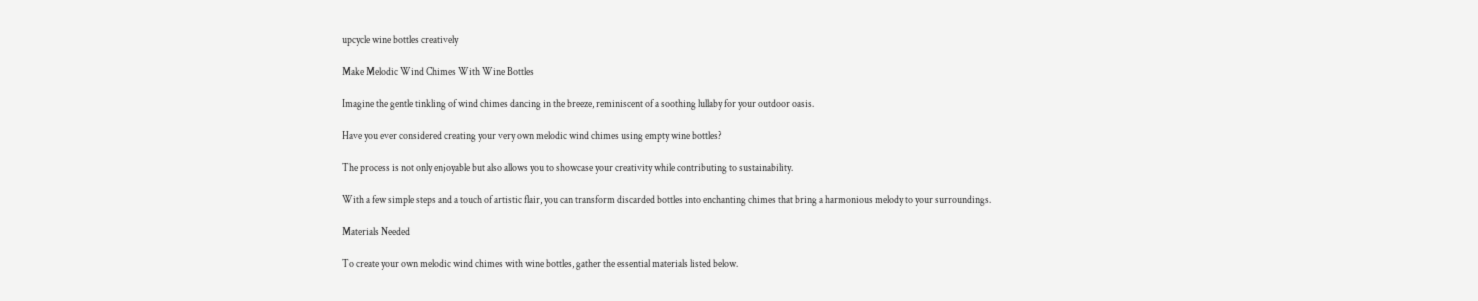upcycle wine bottles creatively

Make Melodic Wind Chimes With Wine Bottles

Imagine the gentle tinkling of wind chimes dancing in the breeze, reminiscent of a soothing lullaby for your outdoor oasis.

Have you ever considered creating your very own melodic wind chimes using empty wine bottles?

The process is not only enjoyable but also allows you to showcase your creativity while contributing to sustainability.

With a few simple steps and a touch of artistic flair, you can transform discarded bottles into enchanting chimes that bring a harmonious melody to your surroundings.

Materials Needed

To create your own melodic wind chimes with wine bottles, gather the essential materials listed below.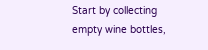Start by collecting empty wine bottles,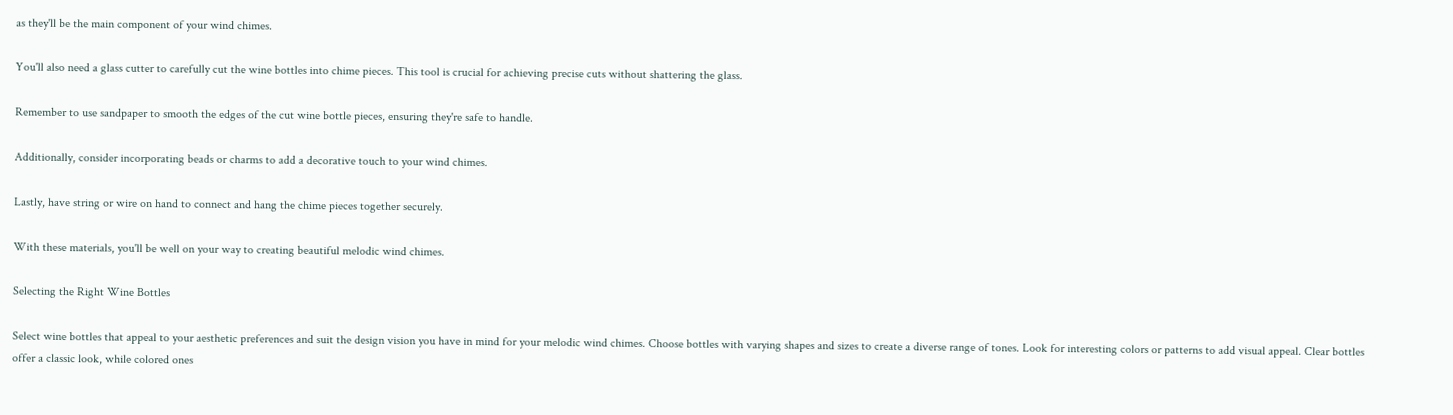as they'll be the main component of your wind chimes.

You'll also need a glass cutter to carefully cut the wine bottles into chime pieces. This tool is crucial for achieving precise cuts without shattering the glass.

Remember to use sandpaper to smooth the edges of the cut wine bottle pieces, ensuring they're safe to handle.

Additionally, consider incorporating beads or charms to add a decorative touch to your wind chimes.

Lastly, have string or wire on hand to connect and hang the chime pieces together securely.

With these materials, you'll be well on your way to creating beautiful melodic wind chimes.

Selecting the Right Wine Bottles

Select wine bottles that appeal to your aesthetic preferences and suit the design vision you have in mind for your melodic wind chimes. Choose bottles with varying shapes and sizes to create a diverse range of tones. Look for interesting colors or patterns to add visual appeal. Clear bottles offer a classic look, while colored ones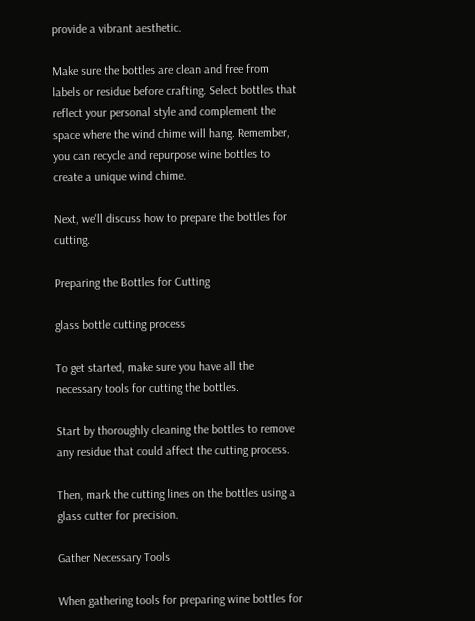provide a vibrant aesthetic.

Make sure the bottles are clean and free from labels or residue before crafting. Select bottles that reflect your personal style and complement the space where the wind chime will hang. Remember, you can recycle and repurpose wine bottles to create a unique wind chime.

Next, we'll discuss how to prepare the bottles for cutting.

Preparing the Bottles for Cutting

glass bottle cutting process

To get started, make sure you have all the necessary tools for cutting the bottles.

Start by thoroughly cleaning the bottles to remove any residue that could affect the cutting process.

Then, mark the cutting lines on the bottles using a glass cutter for precision.

Gather Necessary Tools

When gathering tools for preparing wine bottles for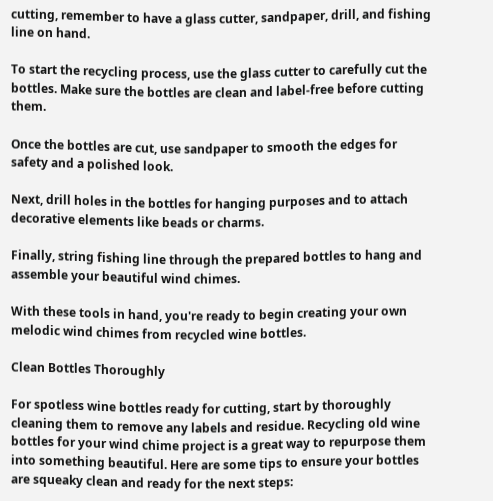cutting, remember to have a glass cutter, sandpaper, drill, and fishing line on hand.

To start the recycling process, use the glass cutter to carefully cut the bottles. Make sure the bottles are clean and label-free before cutting them.

Once the bottles are cut, use sandpaper to smooth the edges for safety and a polished look.

Next, drill holes in the bottles for hanging purposes and to attach decorative elements like beads or charms.

Finally, string fishing line through the prepared bottles to hang and assemble your beautiful wind chimes.

With these tools in hand, you're ready to begin creating your own melodic wind chimes from recycled wine bottles.

Clean Bottles Thoroughly

For spotless wine bottles ready for cutting, start by thoroughly cleaning them to remove any labels and residue. Recycling old wine bottles for your wind chime project is a great way to repurpose them into something beautiful. Here are some tips to ensure your bottles are squeaky clean and ready for the next steps: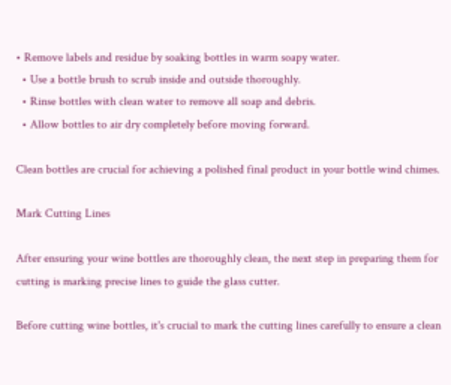• Remove labels and residue by soaking bottles in warm soapy water.
  • Use a bottle brush to scrub inside and outside thoroughly.
  • Rinse bottles with clean water to remove all soap and debris.
  • Allow bottles to air dry completely before moving forward.

Clean bottles are crucial for achieving a polished final product in your bottle wind chimes.

Mark Cutting Lines

After ensuring your wine bottles are thoroughly clean, the next step in preparing them for cutting is marking precise lines to guide the glass cutter.

Before cutting wine bottles, it's crucial to mark the cutting lines carefully to ensure a clean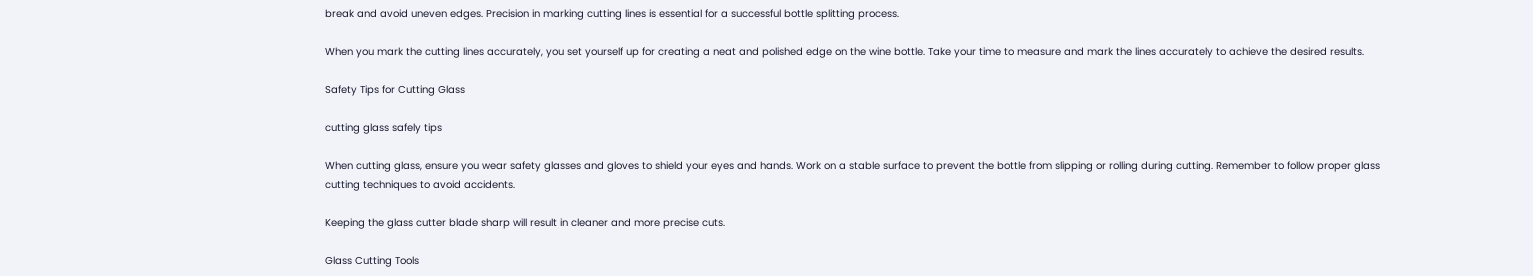break and avoid uneven edges. Precision in marking cutting lines is essential for a successful bottle splitting process.

When you mark the cutting lines accurately, you set yourself up for creating a neat and polished edge on the wine bottle. Take your time to measure and mark the lines accurately to achieve the desired results.

Safety Tips for Cutting Glass

cutting glass safely tips

When cutting glass, ensure you wear safety glasses and gloves to shield your eyes and hands. Work on a stable surface to prevent the bottle from slipping or rolling during cutting. Remember to follow proper glass cutting techniques to avoid accidents.

Keeping the glass cutter blade sharp will result in cleaner and more precise cuts.

Glass Cutting Tools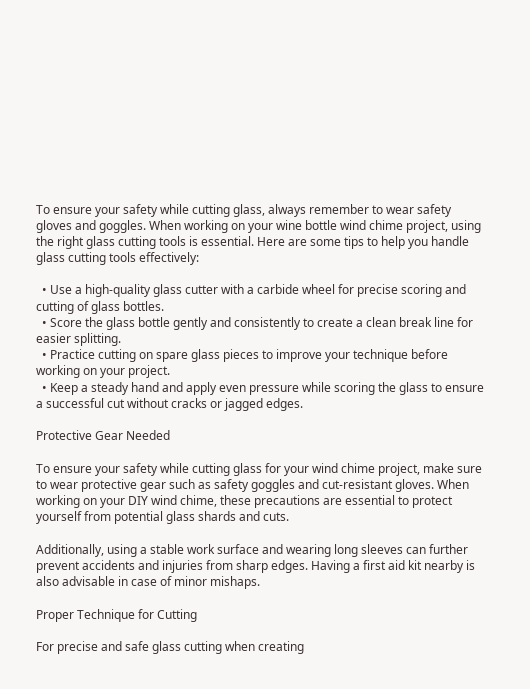To ensure your safety while cutting glass, always remember to wear safety gloves and goggles. When working on your wine bottle wind chime project, using the right glass cutting tools is essential. Here are some tips to help you handle glass cutting tools effectively:

  • Use a high-quality glass cutter with a carbide wheel for precise scoring and cutting of glass bottles.
  • Score the glass bottle gently and consistently to create a clean break line for easier splitting.
  • Practice cutting on spare glass pieces to improve your technique before working on your project.
  • Keep a steady hand and apply even pressure while scoring the glass to ensure a successful cut without cracks or jagged edges.

Protective Gear Needed

To ensure your safety while cutting glass for your wind chime project, make sure to wear protective gear such as safety goggles and cut-resistant gloves. When working on your DIY wind chime, these precautions are essential to protect yourself from potential glass shards and cuts.

Additionally, using a stable work surface and wearing long sleeves can further prevent accidents and injuries from sharp edges. Having a first aid kit nearby is also advisable in case of minor mishaps.

Proper Technique for Cutting

For precise and safe glass cutting when creating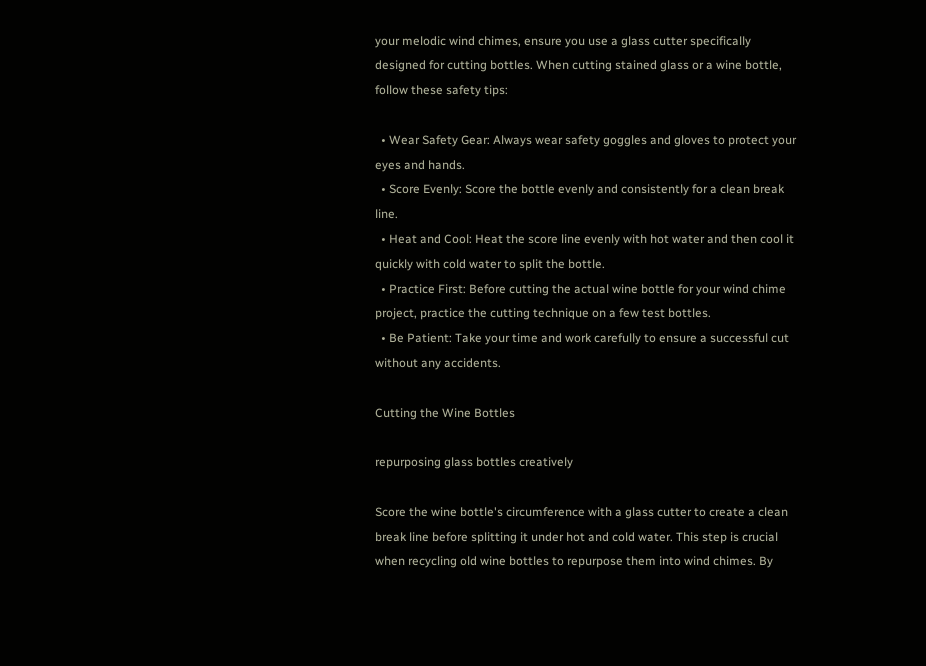your melodic wind chimes, ensure you use a glass cutter specifically designed for cutting bottles. When cutting stained glass or a wine bottle, follow these safety tips:

  • Wear Safety Gear: Always wear safety goggles and gloves to protect your eyes and hands.
  • Score Evenly: Score the bottle evenly and consistently for a clean break line.
  • Heat and Cool: Heat the score line evenly with hot water and then cool it quickly with cold water to split the bottle.
  • Practice First: Before cutting the actual wine bottle for your wind chime project, practice the cutting technique on a few test bottles.
  • Be Patient: Take your time and work carefully to ensure a successful cut without any accidents.

Cutting the Wine Bottles

repurposing glass bottles creatively

Score the wine bottle's circumference with a glass cutter to create a clean break line before splitting it under hot and cold water. This step is crucial when recycling old wine bottles to repurpose them into wind chimes. By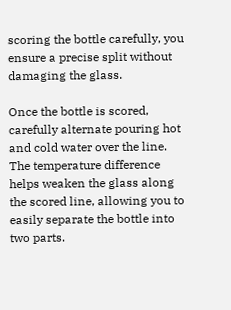scoring the bottle carefully, you ensure a precise split without damaging the glass.

Once the bottle is scored, carefully alternate pouring hot and cold water over the line. The temperature difference helps weaken the glass along the scored line, allowing you to easily separate the bottle into two parts.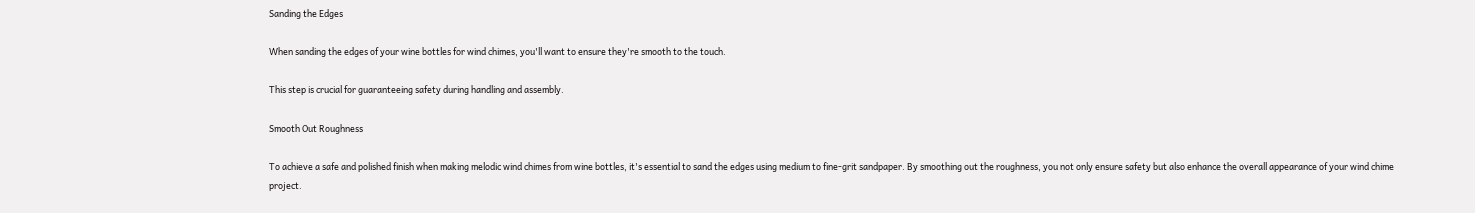Sanding the Edges

When sanding the edges of your wine bottles for wind chimes, you'll want to ensure they're smooth to the touch.

This step is crucial for guaranteeing safety during handling and assembly.

Smooth Out Roughness

To achieve a safe and polished finish when making melodic wind chimes from wine bottles, it's essential to sand the edges using medium to fine-grit sandpaper. By smoothing out the roughness, you not only ensure safety but also enhance the overall appearance of your wind chime project.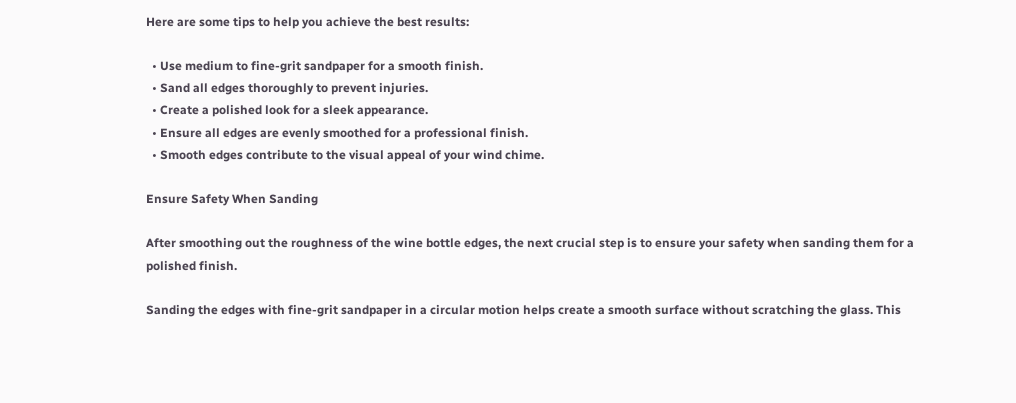Here are some tips to help you achieve the best results:

  • Use medium to fine-grit sandpaper for a smooth finish.
  • Sand all edges thoroughly to prevent injuries.
  • Create a polished look for a sleek appearance.
  • Ensure all edges are evenly smoothed for a professional finish.
  • Smooth edges contribute to the visual appeal of your wind chime.

Ensure Safety When Sanding

After smoothing out the roughness of the wine bottle edges, the next crucial step is to ensure your safety when sanding them for a polished finish.

Sanding the edges with fine-grit sandpaper in a circular motion helps create a smooth surface without scratching the glass. This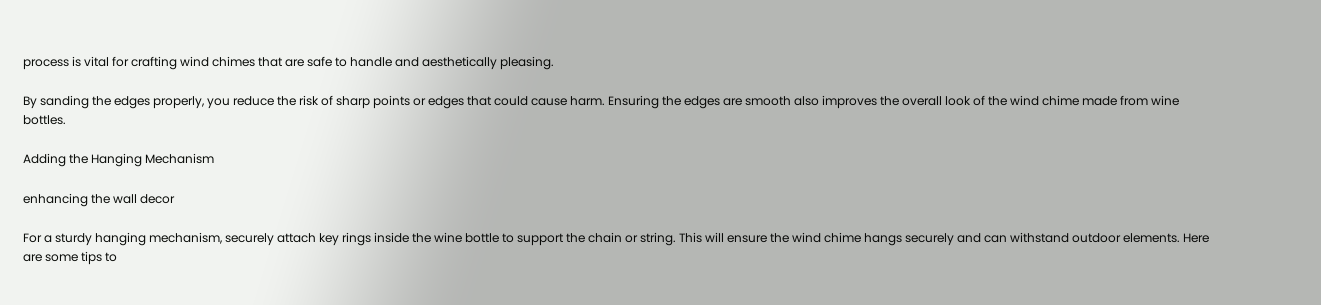process is vital for crafting wind chimes that are safe to handle and aesthetically pleasing.

By sanding the edges properly, you reduce the risk of sharp points or edges that could cause harm. Ensuring the edges are smooth also improves the overall look of the wind chime made from wine bottles.

Adding the Hanging Mechanism

enhancing the wall decor

For a sturdy hanging mechanism, securely attach key rings inside the wine bottle to support the chain or string. This will ensure the wind chime hangs securely and can withstand outdoor elements. Here are some tips to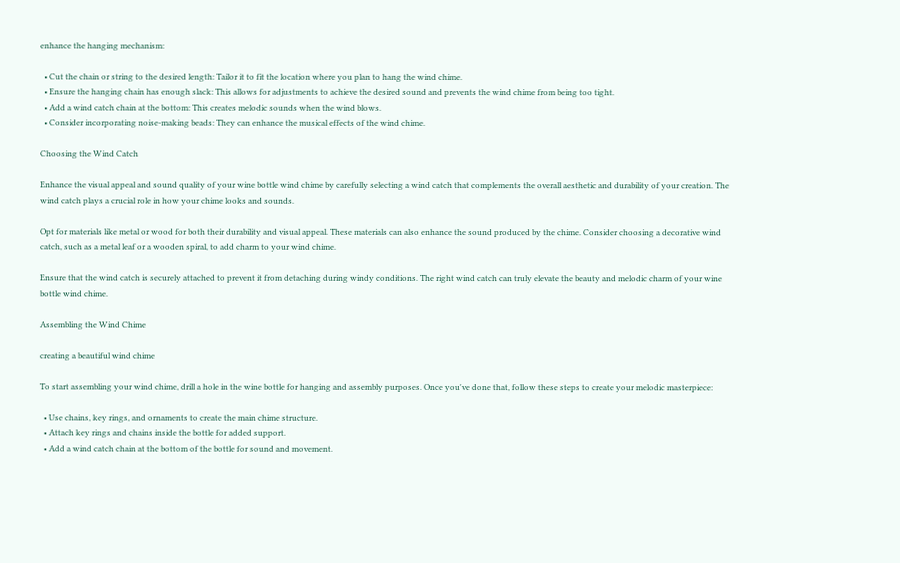enhance the hanging mechanism:

  • Cut the chain or string to the desired length: Tailor it to fit the location where you plan to hang the wind chime.
  • Ensure the hanging chain has enough slack: This allows for adjustments to achieve the desired sound and prevents the wind chime from being too tight.
  • Add a wind catch chain at the bottom: This creates melodic sounds when the wind blows.
  • Consider incorporating noise-making beads: They can enhance the musical effects of the wind chime.

Choosing the Wind Catch

Enhance the visual appeal and sound quality of your wine bottle wind chime by carefully selecting a wind catch that complements the overall aesthetic and durability of your creation. The wind catch plays a crucial role in how your chime looks and sounds.

Opt for materials like metal or wood for both their durability and visual appeal. These materials can also enhance the sound produced by the chime. Consider choosing a decorative wind catch, such as a metal leaf or a wooden spiral, to add charm to your wind chime.

Ensure that the wind catch is securely attached to prevent it from detaching during windy conditions. The right wind catch can truly elevate the beauty and melodic charm of your wine bottle wind chime.

Assembling the Wind Chime

creating a beautiful wind chime

To start assembling your wind chime, drill a hole in the wine bottle for hanging and assembly purposes. Once you've done that, follow these steps to create your melodic masterpiece:

  • Use chains, key rings, and ornaments to create the main chime structure.
  • Attach key rings and chains inside the bottle for added support.
  • Add a wind catch chain at the bottom of the bottle for sound and movement.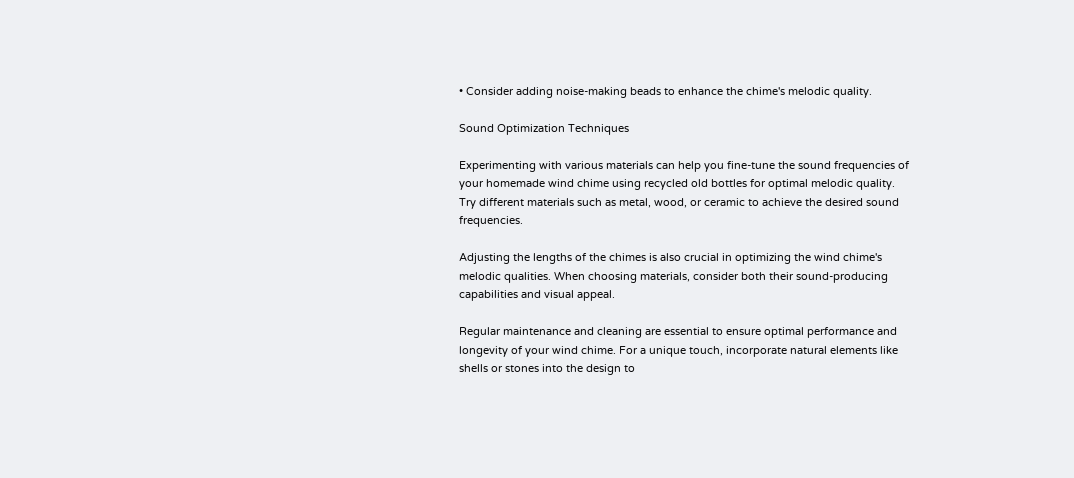• Consider adding noise-making beads to enhance the chime's melodic quality.

Sound Optimization Techniques

Experimenting with various materials can help you fine-tune the sound frequencies of your homemade wind chime using recycled old bottles for optimal melodic quality. Try different materials such as metal, wood, or ceramic to achieve the desired sound frequencies.

Adjusting the lengths of the chimes is also crucial in optimizing the wind chime's melodic qualities. When choosing materials, consider both their sound-producing capabilities and visual appeal.

Regular maintenance and cleaning are essential to ensure optimal performance and longevity of your wind chime. For a unique touch, incorporate natural elements like shells or stones into the design to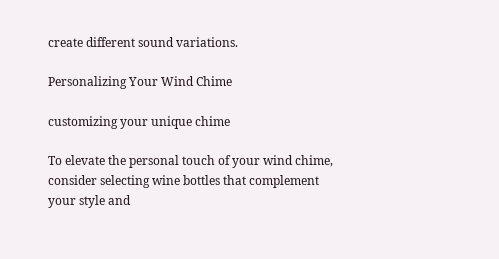create different sound variations.

Personalizing Your Wind Chime

customizing your unique chime

To elevate the personal touch of your wind chime, consider selecting wine bottles that complement your style and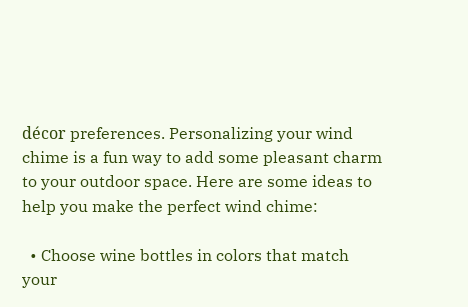décor preferences. Personalizing your wind chime is a fun way to add some pleasant charm to your outdoor space. Here are some ideas to help you make the perfect wind chime:

  • Choose wine bottles in colors that match your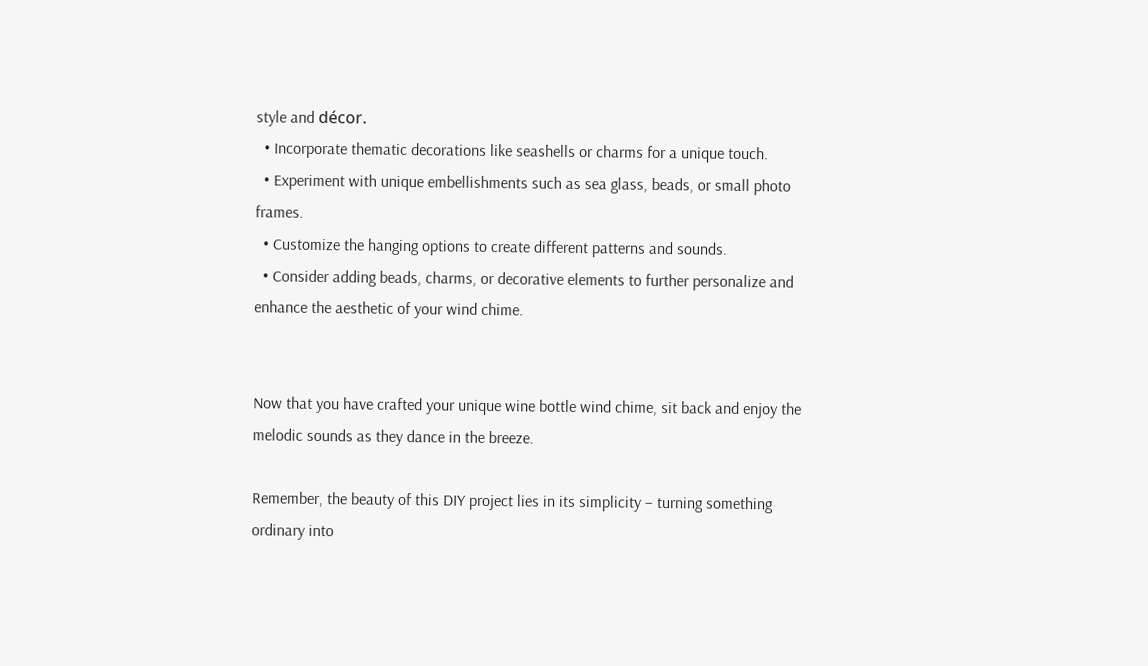style and décor.
  • Incorporate thematic decorations like seashells or charms for a unique touch.
  • Experiment with unique embellishments such as sea glass, beads, or small photo frames.
  • Customize the hanging options to create different patterns and sounds.
  • Consider adding beads, charms, or decorative elements to further personalize and enhance the aesthetic of your wind chime.


Now that you have crafted your unique wine bottle wind chime, sit back and enjoy the melodic sounds as they dance in the breeze.

Remember, the beauty of this DIY project lies in its simplicity – turning something ordinary into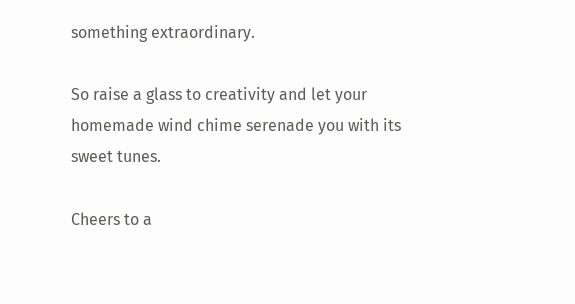something extraordinary.

So raise a glass to creativity and let your homemade wind chime serenade you with its sweet tunes.

Cheers to a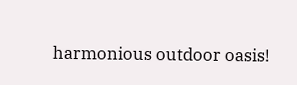harmonious outdoor oasis!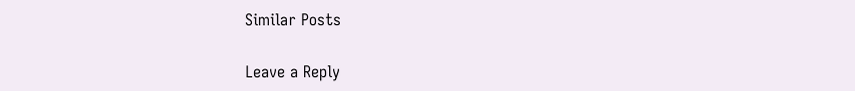Similar Posts

Leave a Reply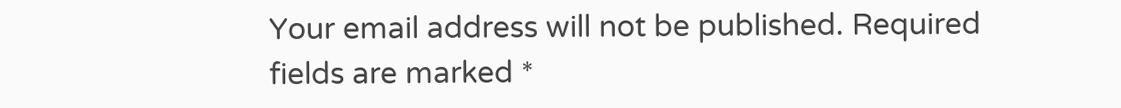Your email address will not be published. Required fields are marked *